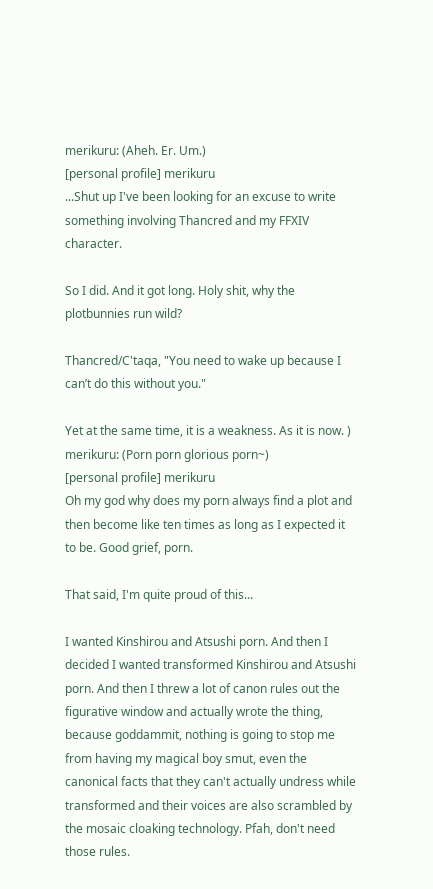merikuru: (Aheh. Er. Um.)
[personal profile] merikuru
...Shut up I've been looking for an excuse to write something involving Thancred and my FFXIV character.

So I did. And it got long. Holy shit, why the plotbunnies run wild?

Thancred/C'taqa, "You need to wake up because I can’t do this without you."

Yet at the same time, it is a weakness. As it is now. )
merikuru: (Porn porn glorious porn~)
[personal profile] merikuru
Oh my god why does my porn always find a plot and then become like ten times as long as I expected it to be. Good grief, porn.

That said, I'm quite proud of this...

I wanted Kinshirou and Atsushi porn. And then I decided I wanted transformed Kinshirou and Atsushi porn. And then I threw a lot of canon rules out the figurative window and actually wrote the thing, because goddammit, nothing is going to stop me from having my magical boy smut, even the canonical facts that they can't actually undress while transformed and their voices are also scrambled by the mosaic cloaking technology. Pfah, don't need those rules.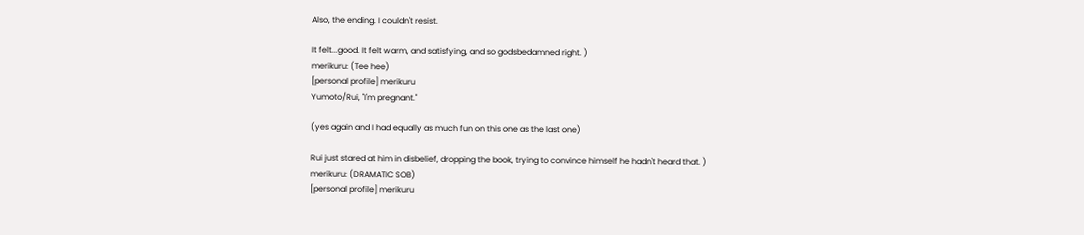Also, the ending. I couldn't resist.

It felt...good. It felt warm, and satisfying, and so godsbedamned right. )
merikuru: (Tee hee)
[personal profile] merikuru
Yumoto/Rui, "I'm pregnant."

(yes again and I had equally as much fun on this one as the last one)

Rui just stared at him in disbelief, dropping the book, trying to convince himself he hadn't heard that. )
merikuru: (DRAMATIC SOB)
[personal profile] merikuru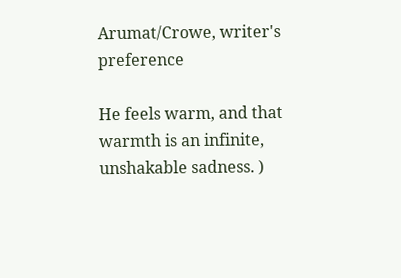Arumat/Crowe, writer's preference

He feels warm, and that warmth is an infinite, unshakable sadness. )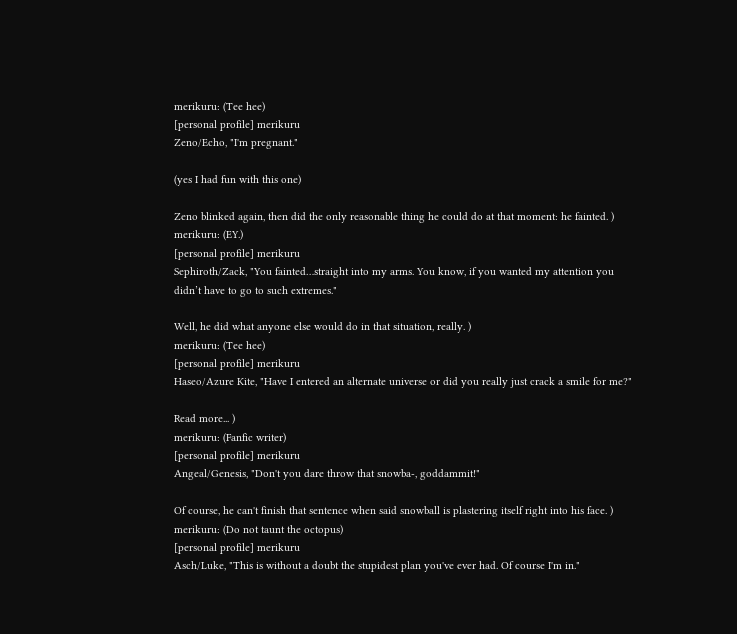merikuru: (Tee hee)
[personal profile] merikuru
Zeno/Echo, "I'm pregnant."

(yes I had fun with this one)

Zeno blinked again, then did the only reasonable thing he could do at that moment: he fainted. )
merikuru: (EY.)
[personal profile] merikuru
Sephiroth/Zack, "You fainted…straight into my arms. You know, if you wanted my attention you didn’t have to go to such extremes."

Well, he did what anyone else would do in that situation, really. )
merikuru: (Tee hee)
[personal profile] merikuru
Haseo/Azure Kite, "Have I entered an alternate universe or did you really just crack a smile for me?"

Read more... )
merikuru: (Fanfic writer)
[personal profile] merikuru
Angeal/Genesis, "Don't you dare throw that snowba-, goddammit!"

Of course, he can't finish that sentence when said snowball is plastering itself right into his face. )
merikuru: (Do not taunt the octopus)
[personal profile] merikuru
Asch/Luke, "This is without a doubt the stupidest plan you've ever had. Of course I'm in."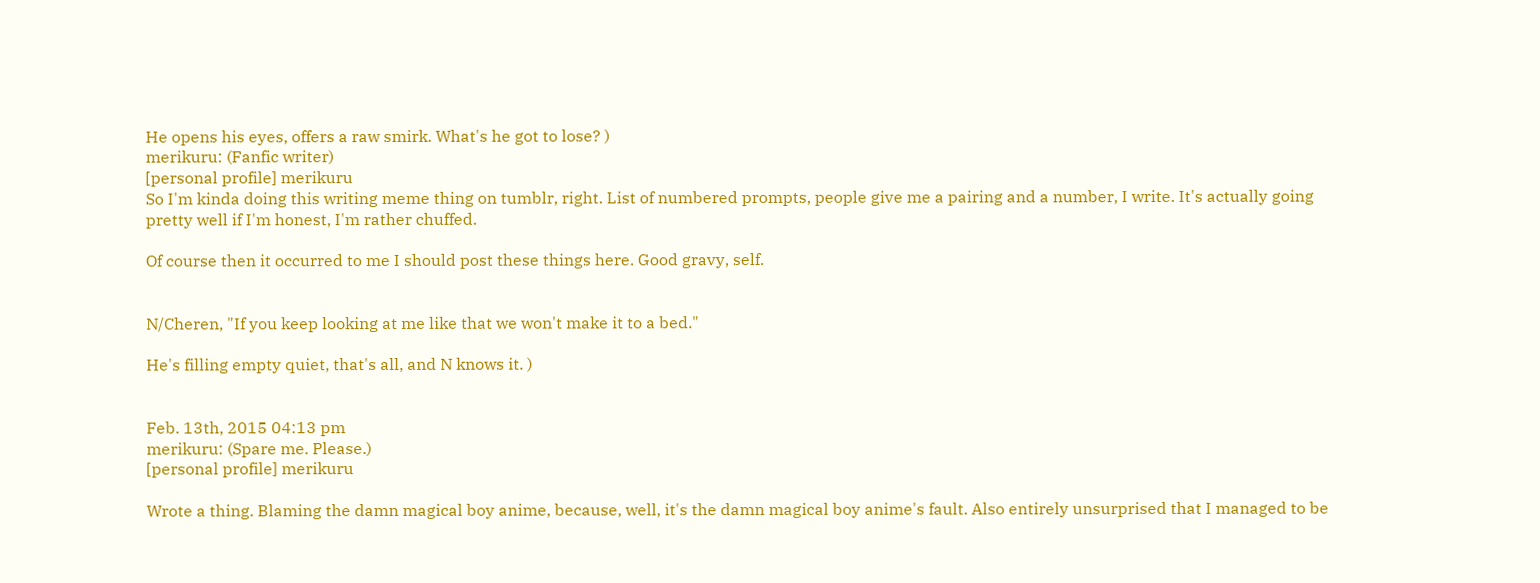He opens his eyes, offers a raw smirk. What's he got to lose? )
merikuru: (Fanfic writer)
[personal profile] merikuru
So I'm kinda doing this writing meme thing on tumblr, right. List of numbered prompts, people give me a pairing and a number, I write. It's actually going pretty well if I'm honest, I'm rather chuffed.

Of course then it occurred to me I should post these things here. Good gravy, self.


N/Cheren, "If you keep looking at me like that we won't make it to a bed."

He's filling empty quiet, that's all, and N knows it. )


Feb. 13th, 2015 04:13 pm
merikuru: (Spare me. Please.)
[personal profile] merikuru

Wrote a thing. Blaming the damn magical boy anime, because, well, it's the damn magical boy anime's fault. Also entirely unsurprised that I managed to be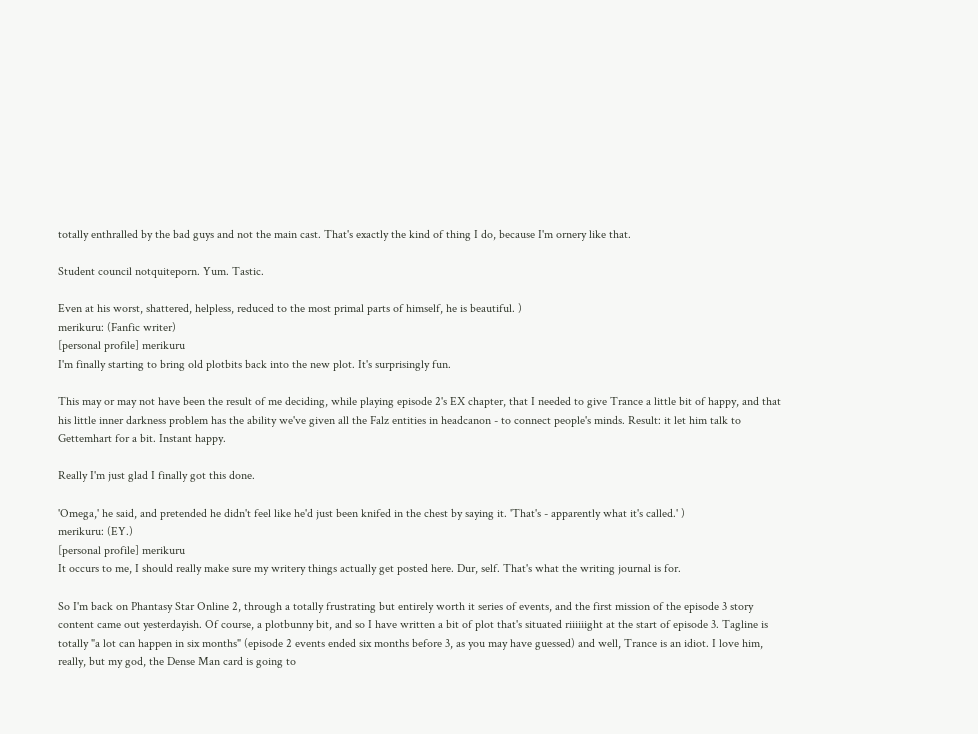totally enthralled by the bad guys and not the main cast. That's exactly the kind of thing I do, because I'm ornery like that.

Student council notquiteporn. Yum. Tastic.

Even at his worst, shattered, helpless, reduced to the most primal parts of himself, he is beautiful. )
merikuru: (Fanfic writer)
[personal profile] merikuru
I'm finally starting to bring old plotbits back into the new plot. It's surprisingly fun.

This may or may not have been the result of me deciding, while playing episode 2's EX chapter, that I needed to give Trance a little bit of happy, and that his little inner darkness problem has the ability we've given all the Falz entities in headcanon - to connect people's minds. Result: it let him talk to Gettemhart for a bit. Instant happy.

Really I'm just glad I finally got this done.

'Omega,' he said, and pretended he didn't feel like he'd just been knifed in the chest by saying it. 'That's - apparently what it's called.' )
merikuru: (EY.)
[personal profile] merikuru
It occurs to me, I should really make sure my writery things actually get posted here. Dur, self. That's what the writing journal is for.

So I'm back on Phantasy Star Online 2, through a totally frustrating but entirely worth it series of events, and the first mission of the episode 3 story content came out yesterdayish. Of course, a plotbunny bit, and so I have written a bit of plot that's situated riiiiiight at the start of episode 3. Tagline is totally "a lot can happen in six months" (episode 2 events ended six months before 3, as you may have guessed) and well, Trance is an idiot. I love him, really, but my god, the Dense Man card is going to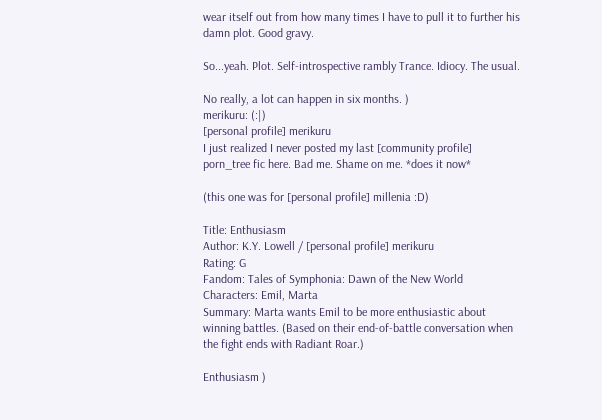wear itself out from how many times I have to pull it to further his damn plot. Good gravy.

So...yeah. Plot. Self-introspective rambly Trance. Idiocy. The usual.

No really, a lot can happen in six months. )
merikuru: (:|)
[personal profile] merikuru
I just realized I never posted my last [community profile] porn_tree fic here. Bad me. Shame on me. *does it now*

(this one was for [personal profile] millenia :D)

Title: Enthusiasm
Author: K.Y. Lowell / [personal profile] merikuru
Rating: G
Fandom: Tales of Symphonia: Dawn of the New World
Characters: Emil, Marta
Summary: Marta wants Emil to be more enthusiastic about winning battles. (Based on their end-of-battle conversation when the fight ends with Radiant Roar.)

Enthusiasm )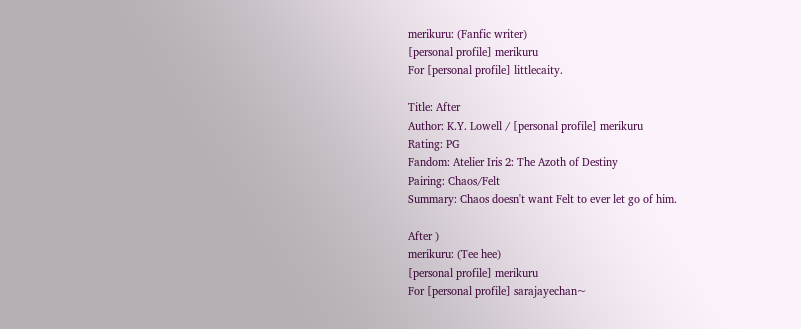merikuru: (Fanfic writer)
[personal profile] merikuru
For [personal profile] littlecaity.

Title: After
Author: K.Y. Lowell / [personal profile] merikuru
Rating: PG
Fandom: Atelier Iris 2: The Azoth of Destiny
Pairing: Chaos/Felt
Summary: Chaos doesn't want Felt to ever let go of him.

After )
merikuru: (Tee hee)
[personal profile] merikuru
For [personal profile] sarajayechan~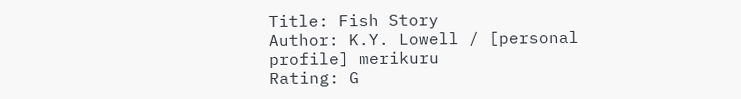Title: Fish Story
Author: K.Y. Lowell / [personal profile] merikuru
Rating: G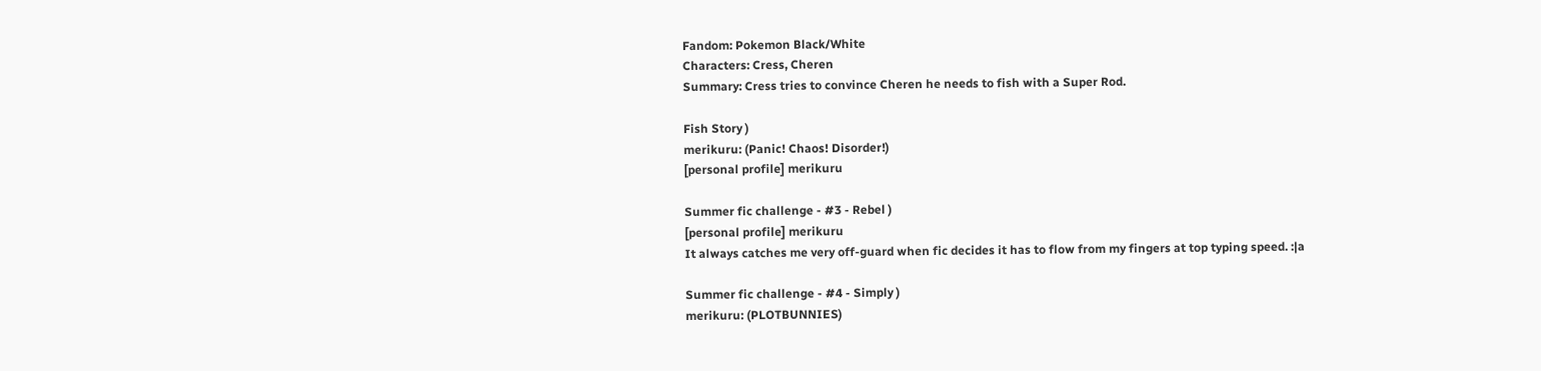Fandom: Pokemon Black/White
Characters: Cress, Cheren
Summary: Cress tries to convince Cheren he needs to fish with a Super Rod.

Fish Story )
merikuru: (Panic! Chaos! Disorder!)
[personal profile] merikuru

Summer fic challenge - #3 - Rebel )
[personal profile] merikuru
It always catches me very off-guard when fic decides it has to flow from my fingers at top typing speed. :|a

Summer fic challenge - #4 - Simply )
merikuru: (PLOTBUNNIES)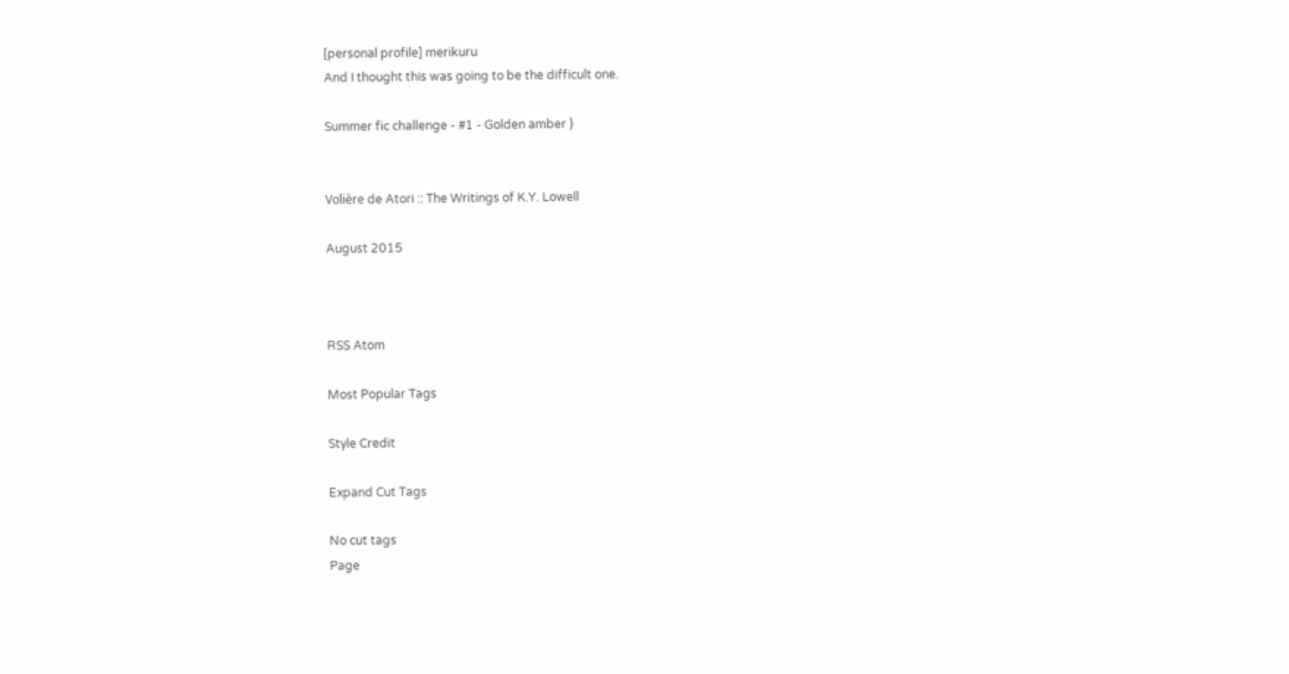[personal profile] merikuru
And I thought this was going to be the difficult one.

Summer fic challenge - #1 - Golden amber )


Volière de Atori :: The Writings of K.Y. Lowell

August 2015



RSS Atom

Most Popular Tags

Style Credit

Expand Cut Tags

No cut tags
Page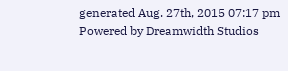generated Aug. 27th, 2015 07:17 pm
Powered by Dreamwidth Studios